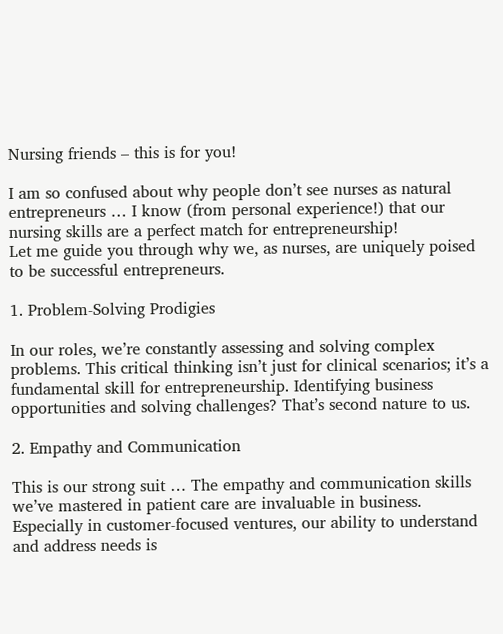Nursing friends – this is for you!

I am so confused about why people don’t see nurses as natural entrepreneurs … I know (from personal experience!) that our nursing skills are a perfect match for entrepreneurship!
Let me guide you through why we, as nurses, are uniquely poised to be successful entrepreneurs.

1. Problem-Solving Prodigies

In our roles, we’re constantly assessing and solving complex problems. This critical thinking isn’t just for clinical scenarios; it’s a fundamental skill for entrepreneurship. Identifying business opportunities and solving challenges? That’s second nature to us.

2. Empathy and Communication

This is our strong suit … The empathy and communication skills we’ve mastered in patient care are invaluable in business. Especially in customer-focused ventures, our ability to understand and address needs is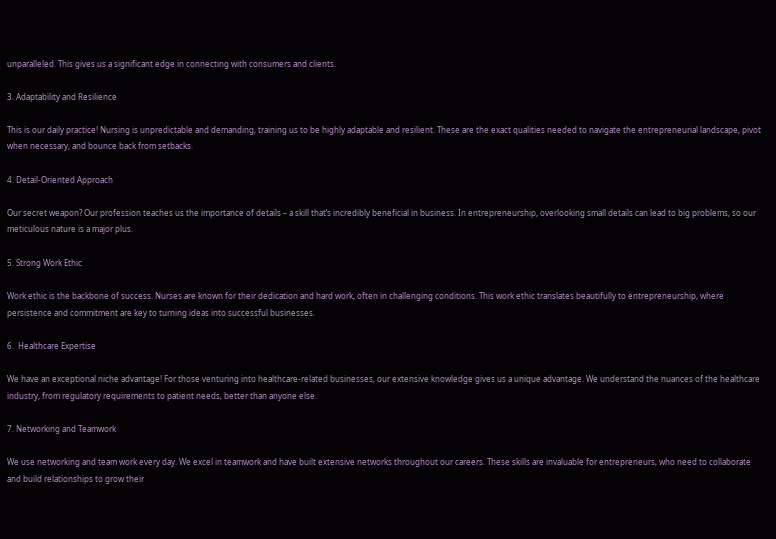unparalleled. This gives us a significant edge in connecting with consumers and clients.

3. Adaptability and Resilience

This is our daily practice! Nursing is unpredictable and demanding, training us to be highly adaptable and resilient. These are the exact qualities needed to navigate the entrepreneurial landscape, pivot when necessary, and bounce back from setbacks.

4. Detail-Oriented Approach

Our secret weapon? Our profession teaches us the importance of details – a skill that’s incredibly beneficial in business. In entrepreneurship, overlooking small details can lead to big problems, so our meticulous nature is a major plus.

5. Strong Work Ethic

Work ethic is the backbone of success. Nurses are known for their dedication and hard work, often in challenging conditions. This work ethic translates beautifully to entrepreneurship, where persistence and commitment are key to turning ideas into successful businesses.

6.  Healthcare Expertise

We have an exceptional niche advantage! For those venturing into healthcare-related businesses, our extensive knowledge gives us a unique advantage. We understand the nuances of the healthcare industry, from regulatory requirements to patient needs, better than anyone else.

7. Networking and Teamwork

We use networking and team work every day. We excel in teamwork and have built extensive networks throughout our careers. These skills are invaluable for entrepreneurs, who need to collaborate and build relationships to grow their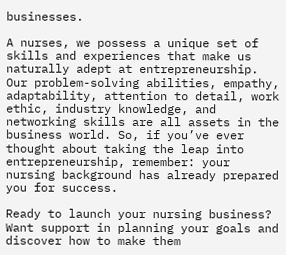businesses.

A nurses, we possess a unique set of skills and experiences that make us naturally adept at entrepreneurship. Our problem-solving abilities, empathy, adaptability, attention to detail, work ethic, industry knowledge, and networking skills are all assets in the business world. So, if you’ve ever thought about taking the leap into entrepreneurship, remember: your nursing background has already prepared you for success.

Ready to launch your nursing business?  Want support in planning your goals and discover how to make them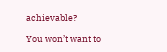achievable?

You won’t want to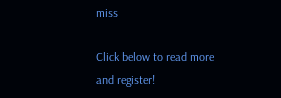miss

Click below to read more and register!